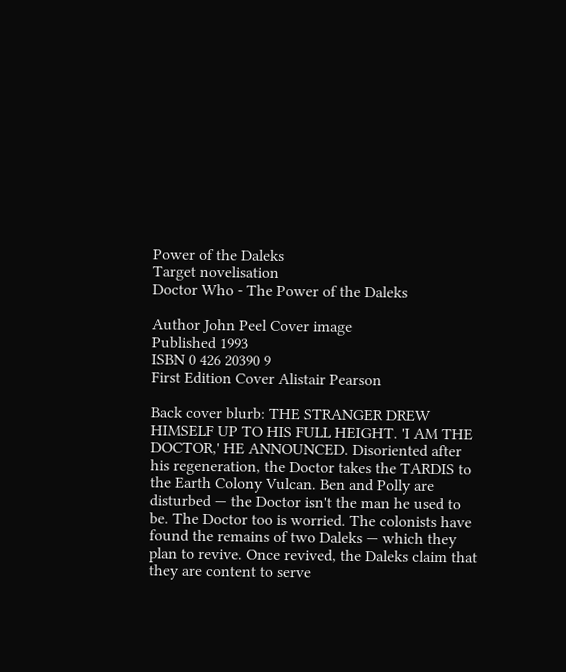Power of the Daleks
Target novelisation
Doctor Who - The Power of the Daleks

Author John Peel Cover image
Published 1993
ISBN 0 426 20390 9
First Edition Cover Alistair Pearson

Back cover blurb: THE STRANGER DREW HIMSELF UP TO HIS FULL HEIGHT. 'I AM THE DOCTOR,' HE ANNOUNCED. Disoriented after his regeneration, the Doctor takes the TARDIS to the Earth Colony Vulcan. Ben and Polly are disturbed — the Doctor isn't the man he used to be. The Doctor too is worried. The colonists have found the remains of two Daleks — which they plan to revive. Once revived, the Daleks claim that they are content to serve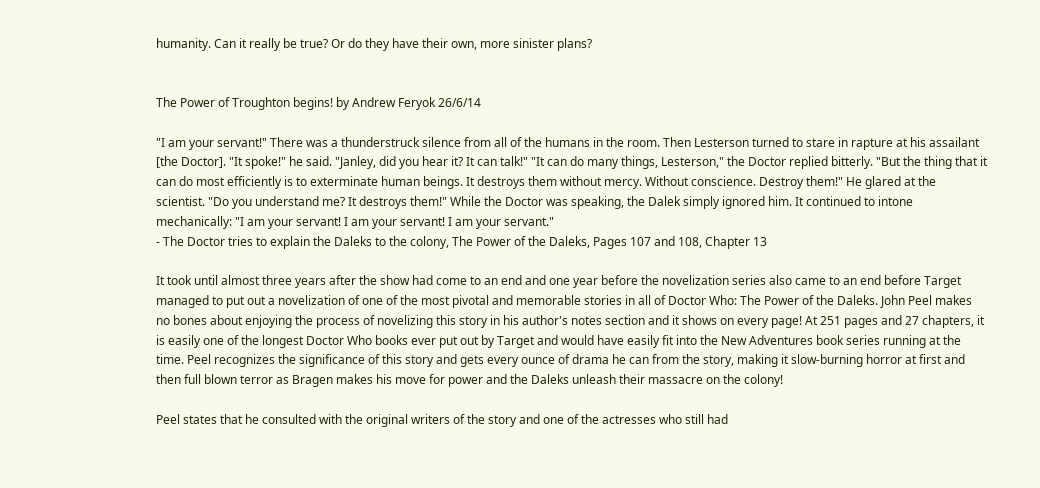humanity. Can it really be true? Or do they have their own, more sinister plans?


The Power of Troughton begins! by Andrew Feryok 26/6/14

"I am your servant!" There was a thunderstruck silence from all of the humans in the room. Then Lesterson turned to stare in rapture at his assailant [the Doctor]. "It spoke!" he said. "Janley, did you hear it? It can talk!" "It can do many things, Lesterson," the Doctor replied bitterly. "But the thing that it can do most efficiently is to exterminate human beings. It destroys them without mercy. Without conscience. Destroy them!" He glared at the scientist. "Do you understand me? It destroys them!" While the Doctor was speaking, the Dalek simply ignored him. It continued to intone mechanically: "I am your servant! I am your servant! I am your servant."
- The Doctor tries to explain the Daleks to the colony, The Power of the Daleks, Pages 107 and 108, Chapter 13

It took until almost three years after the show had come to an end and one year before the novelization series also came to an end before Target managed to put out a novelization of one of the most pivotal and memorable stories in all of Doctor Who: The Power of the Daleks. John Peel makes no bones about enjoying the process of novelizing this story in his author's notes section and it shows on every page! At 251 pages and 27 chapters, it is easily one of the longest Doctor Who books ever put out by Target and would have easily fit into the New Adventures book series running at the time. Peel recognizes the significance of this story and gets every ounce of drama he can from the story, making it slow-burning horror at first and then full blown terror as Bragen makes his move for power and the Daleks unleash their massacre on the colony!

Peel states that he consulted with the original writers of the story and one of the actresses who still had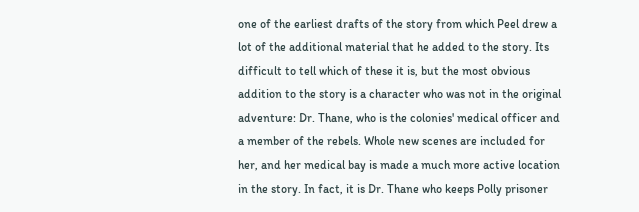one of the earliest drafts of the story from which Peel drew a lot of the additional material that he added to the story. Its difficult to tell which of these it is, but the most obvious addition to the story is a character who was not in the original adventure: Dr. Thane, who is the colonies' medical officer and a member of the rebels. Whole new scenes are included for her, and her medical bay is made a much more active location in the story. In fact, it is Dr. Thane who keeps Polly prisoner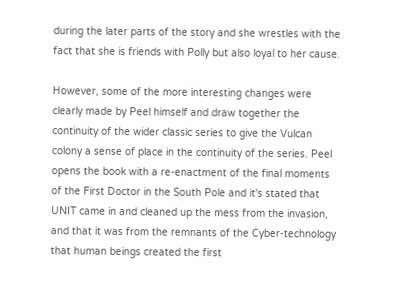during the later parts of the story and she wrestles with the fact that she is friends with Polly but also loyal to her cause.

However, some of the more interesting changes were clearly made by Peel himself and draw together the continuity of the wider classic series to give the Vulcan colony a sense of place in the continuity of the series. Peel opens the book with a re-enactment of the final moments of the First Doctor in the South Pole and it's stated that UNIT came in and cleaned up the mess from the invasion, and that it was from the remnants of the Cyber-technology that human beings created the first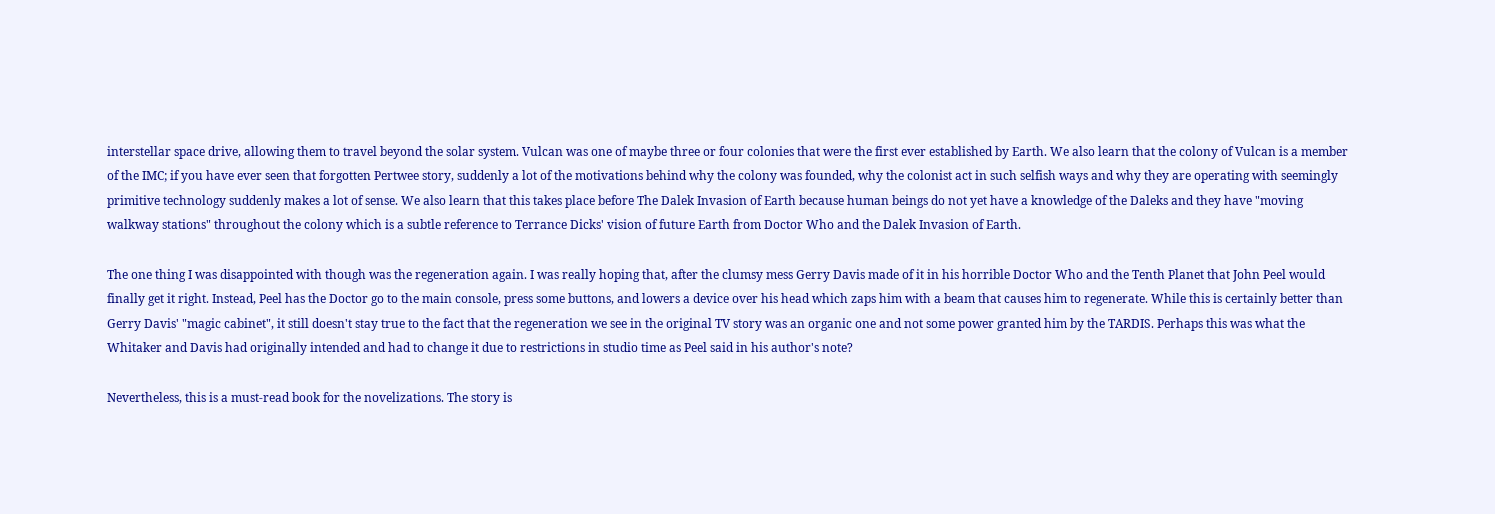interstellar space drive, allowing them to travel beyond the solar system. Vulcan was one of maybe three or four colonies that were the first ever established by Earth. We also learn that the colony of Vulcan is a member of the IMC; if you have ever seen that forgotten Pertwee story, suddenly a lot of the motivations behind why the colony was founded, why the colonist act in such selfish ways and why they are operating with seemingly primitive technology suddenly makes a lot of sense. We also learn that this takes place before The Dalek Invasion of Earth because human beings do not yet have a knowledge of the Daleks and they have "moving walkway stations" throughout the colony which is a subtle reference to Terrance Dicks' vision of future Earth from Doctor Who and the Dalek Invasion of Earth.

The one thing I was disappointed with though was the regeneration again. I was really hoping that, after the clumsy mess Gerry Davis made of it in his horrible Doctor Who and the Tenth Planet that John Peel would finally get it right. Instead, Peel has the Doctor go to the main console, press some buttons, and lowers a device over his head which zaps him with a beam that causes him to regenerate. While this is certainly better than Gerry Davis' "magic cabinet", it still doesn't stay true to the fact that the regeneration we see in the original TV story was an organic one and not some power granted him by the TARDIS. Perhaps this was what the Whitaker and Davis had originally intended and had to change it due to restrictions in studio time as Peel said in his author's note?

Nevertheless, this is a must-read book for the novelizations. The story is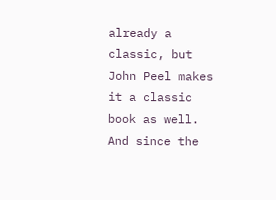already a classic, but John Peel makes it a classic book as well. And since the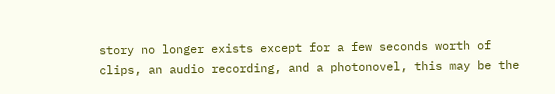story no longer exists except for a few seconds worth of clips, an audio recording, and a photonovel, this may be the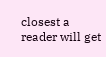closest a reader will get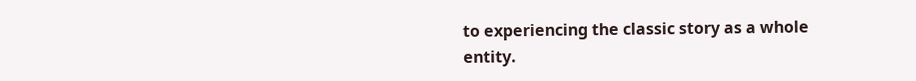to experiencing the classic story as a whole entity.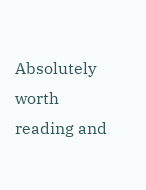Absolutely worth reading and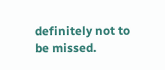definitely not to be missed.